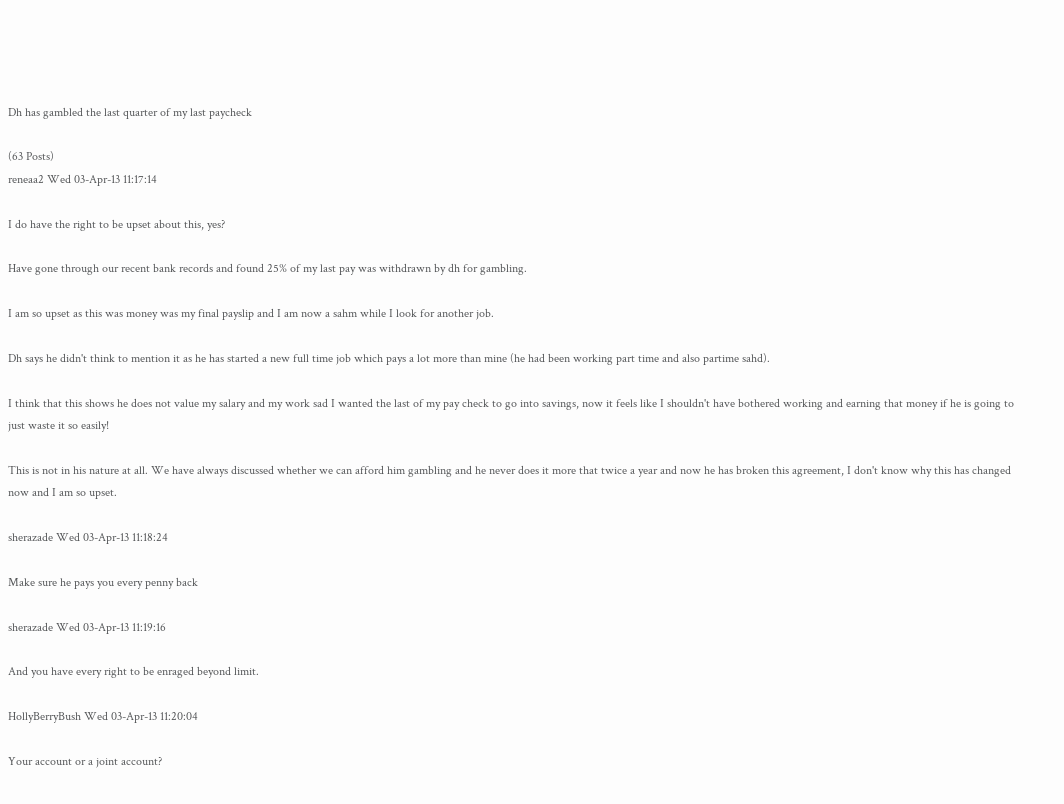Dh has gambled the last quarter of my last paycheck

(63 Posts)
reneaa2 Wed 03-Apr-13 11:17:14

I do have the right to be upset about this, yes?

Have gone through our recent bank records and found 25% of my last pay was withdrawn by dh for gambling.

I am so upset as this was money was my final payslip and I am now a sahm while I look for another job.

Dh says he didn't think to mention it as he has started a new full time job which pays a lot more than mine (he had been working part time and also partime sahd).

I think that this shows he does not value my salary and my work sad I wanted the last of my pay check to go into savings, now it feels like I shouldn't have bothered working and earning that money if he is going to just waste it so easily!

This is not in his nature at all. We have always discussed whether we can afford him gambling and he never does it more that twice a year and now he has broken this agreement, I don't know why this has changed now and I am so upset.

sherazade Wed 03-Apr-13 11:18:24

Make sure he pays you every penny back

sherazade Wed 03-Apr-13 11:19:16

And you have every right to be enraged beyond limit.

HollyBerryBush Wed 03-Apr-13 11:20:04

Your account or a joint account?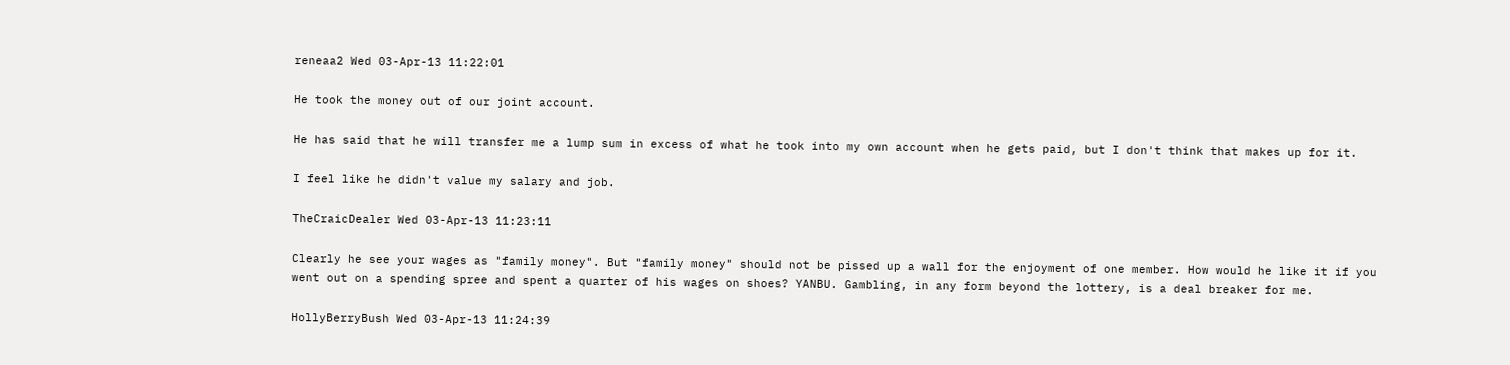reneaa2 Wed 03-Apr-13 11:22:01

He took the money out of our joint account.

He has said that he will transfer me a lump sum in excess of what he took into my own account when he gets paid, but I don't think that makes up for it.

I feel like he didn't value my salary and job.

TheCraicDealer Wed 03-Apr-13 11:23:11

Clearly he see your wages as "family money". But "family money" should not be pissed up a wall for the enjoyment of one member. How would he like it if you went out on a spending spree and spent a quarter of his wages on shoes? YANBU. Gambling, in any form beyond the lottery, is a deal breaker for me.

HollyBerryBush Wed 03-Apr-13 11:24:39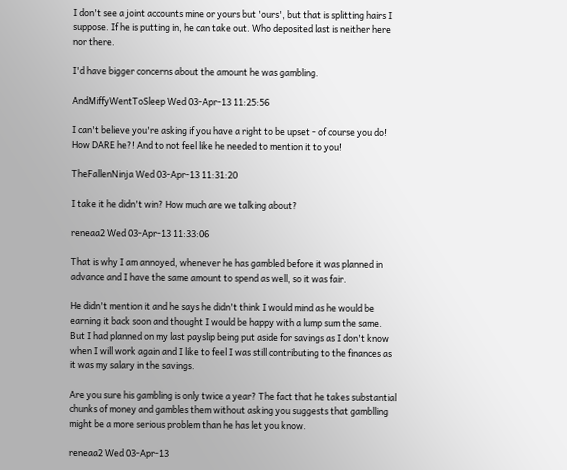I don't see a joint accounts mine or yours but 'ours', but that is splitting hairs I suppose. If he is putting in, he can take out. Who deposited last is neither here nor there.

I'd have bigger concerns about the amount he was gambling.

AndMiffyWentToSleep Wed 03-Apr-13 11:25:56

I can't believe you're asking if you have a right to be upset - of course you do! How DARE he?! And to not feel like he needed to mention it to you!

TheFallenNinja Wed 03-Apr-13 11:31:20

I take it he didn't win? How much are we talking about?

reneaa2 Wed 03-Apr-13 11:33:06

That is why I am annoyed, whenever he has gambled before it was planned in advance and I have the same amount to spend as well, so it was fair.

He didn't mention it and he says he didn't think I would mind as he would be earning it back soon and thought I would be happy with a lump sum the same. But I had planned on my last payslip being put aside for savings as I don't know when I will work again and I like to feel I was still contributing to the finances as it was my salary in the savings.

Are you sure his gambling is only twice a year? The fact that he takes substantial chunks of money and gambles them without asking you suggests that gamblling might be a more serious problem than he has let you know.

reneaa2 Wed 03-Apr-13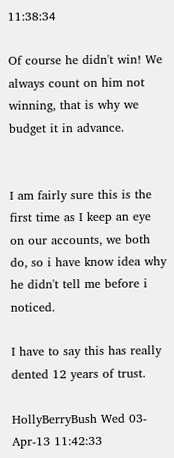11:38:34

Of course he didn't win! We always count on him not winning, that is why we budget it in advance.


I am fairly sure this is the first time as I keep an eye on our accounts, we both do, so i have know idea why he didn't tell me before i noticed.

I have to say this has really dented 12 years of trust.

HollyBerryBush Wed 03-Apr-13 11:42:33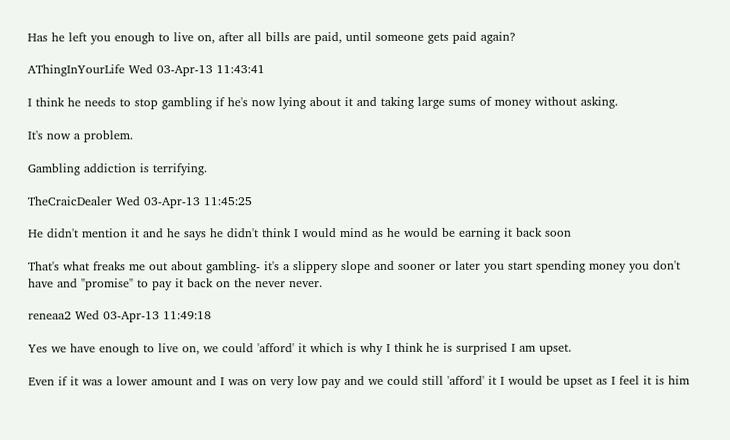Has he left you enough to live on, after all bills are paid, until someone gets paid again?

AThingInYourLife Wed 03-Apr-13 11:43:41

I think he needs to stop gambling if he's now lying about it and taking large sums of money without asking.

It's now a problem.

Gambling addiction is terrifying.

TheCraicDealer Wed 03-Apr-13 11:45:25

He didn't mention it and he says he didn't think I would mind as he would be earning it back soon

That's what freaks me out about gambling- it's a slippery slope and sooner or later you start spending money you don't have and "promise" to pay it back on the never never.

reneaa2 Wed 03-Apr-13 11:49:18

Yes we have enough to live on, we could 'afford' it which is why I think he is surprised I am upset.

Even if it was a lower amount and I was on very low pay and we could still 'afford' it I would be upset as I feel it is him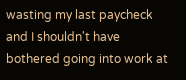wasting my last paycheck and I shouldn't have bothered going into work at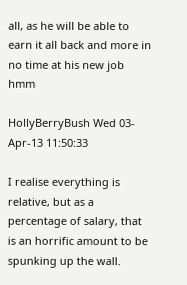all, as he will be able to earn it all back and more in no time at his new job hmm

HollyBerryBush Wed 03-Apr-13 11:50:33

I realise everything is relative, but as a percentage of salary, that is an horrific amount to be spunking up the wall.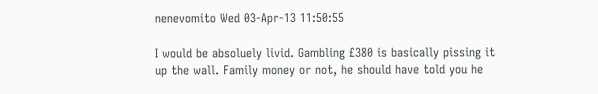nenevomito Wed 03-Apr-13 11:50:55

I would be absoluely livid. Gambling £380 is basically pissing it up the wall. Family money or not, he should have told you he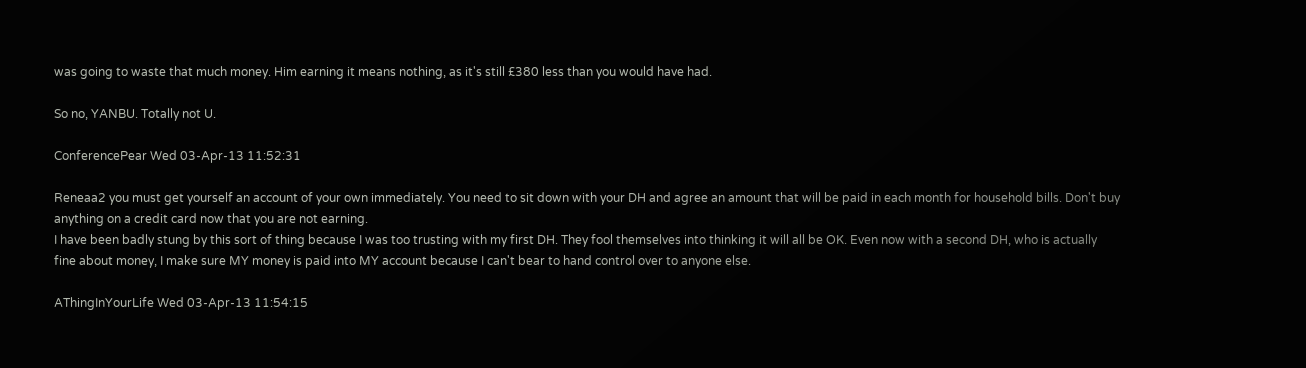was going to waste that much money. Him earning it means nothing, as it's still £380 less than you would have had.

So no, YANBU. Totally not U.

ConferencePear Wed 03-Apr-13 11:52:31

Reneaa2 you must get yourself an account of your own immediately. You need to sit down with your DH and agree an amount that will be paid in each month for household bills. Don't buy anything on a credit card now that you are not earning.
I have been badly stung by this sort of thing because I was too trusting with my first DH. They fool themselves into thinking it will all be OK. Even now with a second DH, who is actually fine about money, I make sure MY money is paid into MY account because I can't bear to hand control over to anyone else.

AThingInYourLife Wed 03-Apr-13 11:54:15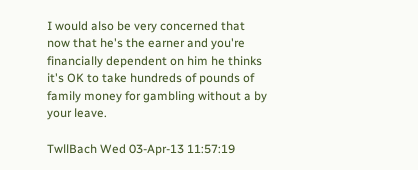I would also be very concerned that now that he's the earner and you're financially dependent on him he thinks it's OK to take hundreds of pounds of family money for gambling without a by your leave.

TwllBach Wed 03-Apr-13 11:57:19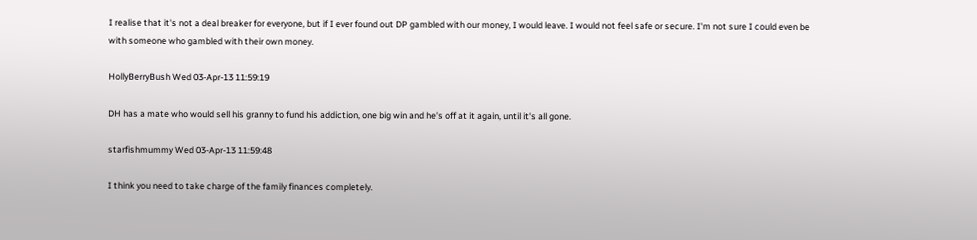I realise that it's not a deal breaker for everyone, but if I ever found out DP gambled with our money, I would leave. I would not feel safe or secure. I'm not sure I could even be with someone who gambled with their own money.

HollyBerryBush Wed 03-Apr-13 11:59:19

DH has a mate who would sell his granny to fund his addiction, one big win and he's off at it again, until it's all gone.

starfishmummy Wed 03-Apr-13 11:59:48

I think you need to take charge of the family finances completely.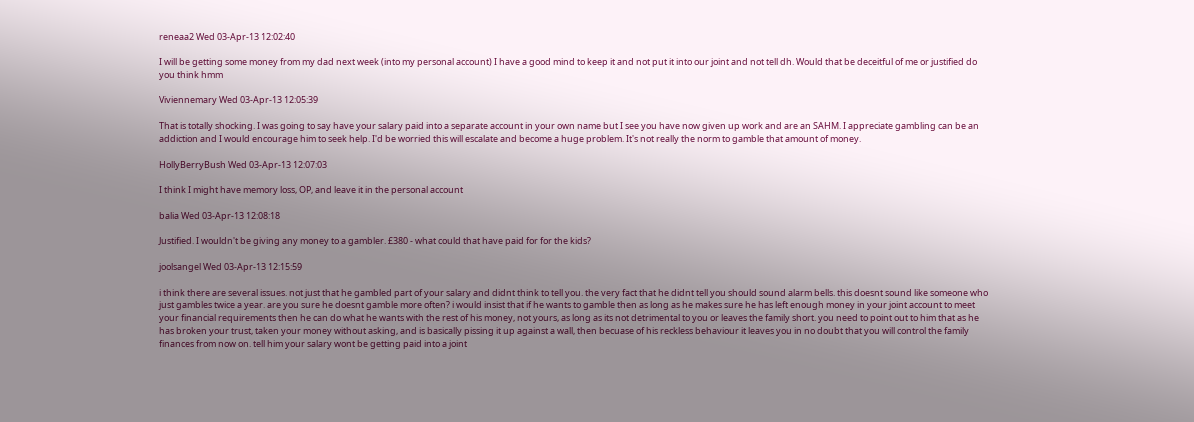reneaa2 Wed 03-Apr-13 12:02:40

I will be getting some money from my dad next week (into my personal account) I have a good mind to keep it and not put it into our joint and not tell dh. Would that be deceitful of me or justified do you think hmm

Viviennemary Wed 03-Apr-13 12:05:39

That is totally shocking. I was going to say have your salary paid into a separate account in your own name but I see you have now given up work and are an SAHM. I appreciate gambling can be an addiction and I would encourage him to seek help. I'd be worried this will escalate and become a huge problem. It's not really the norm to gamble that amount of money.

HollyBerryBush Wed 03-Apr-13 12:07:03

I think I might have memory loss, OP, and leave it in the personal account

balia Wed 03-Apr-13 12:08:18

Justified. I wouldn't be giving any money to a gambler. £380 - what could that have paid for for the kids?

joolsangel Wed 03-Apr-13 12:15:59

i think there are several issues. not just that he gambled part of your salary and didnt think to tell you. the very fact that he didnt tell you should sound alarm bells. this doesnt sound like someone who just gambles twice a year. are you sure he doesnt gamble more often? i would insist that if he wants to gamble then as long as he makes sure he has left enough money in your joint account to meet your financial requirements then he can do what he wants with the rest of his money, not yours, as long as its not detrimental to you or leaves the family short. you need to point out to him that as he has broken your trust, taken your money without asking, and is basically pissing it up against a wall, then becuase of his reckless behaviour it leaves you in no doubt that you will control the family finances from now on. tell him your salary wont be getting paid into a joint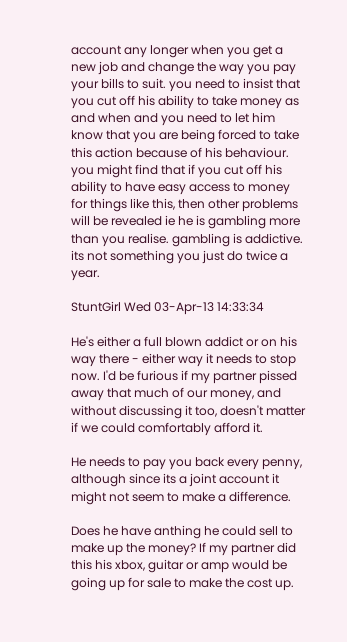account any longer when you get a new job and change the way you pay your bills to suit. you need to insist that you cut off his ability to take money as and when and you need to let him know that you are being forced to take this action because of his behaviour. you might find that if you cut off his ability to have easy access to money for things like this, then other problems will be revealed ie he is gambling more than you realise. gambling is addictive. its not something you just do twice a year.

StuntGirl Wed 03-Apr-13 14:33:34

He's either a full blown addict or on his way there - either way it needs to stop now. I'd be furious if my partner pissed away that much of our money, and without discussing it too, doesn't matter if we could comfortably afford it.

He needs to pay you back every penny, although since its a joint account it might not seem to make a difference.

Does he have anthing he could sell to make up the money? If my partner did this his xbox, guitar or amp would be going up for sale to make the cost up.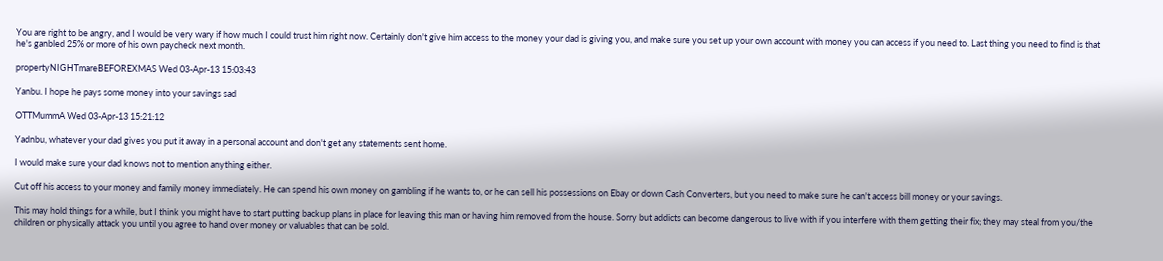You are right to be angry, and I would be very wary if how much I could trust him right now. Certainly don't give him access to the money your dad is giving you, and make sure you set up your own account with money you can access if you need to. Last thing you need to find is that he's ganbled 25% or more of his own paycheck next month.

propertyNIGHTmareBEFOREXMAS Wed 03-Apr-13 15:03:43

Yanbu. I hope he pays some money into your savings sad

OTTMummA Wed 03-Apr-13 15:21:12

Yadnbu, whatever your dad gives you put it away in a personal account and don't get any statements sent home.

I would make sure your dad knows not to mention anything either.

Cut off his access to your money and family money immediately. He can spend his own money on gambling if he wants to, or he can sell his possessions on Ebay or down Cash Converters, but you need to make sure he can't access bill money or your savings.

This may hold things for a while, but I think you might have to start putting backup plans in place for leaving this man or having him removed from the house. Sorry but addicts can become dangerous to live with if you interfere with them getting their fix; they may steal from you/the children or physically attack you until you agree to hand over money or valuables that can be sold.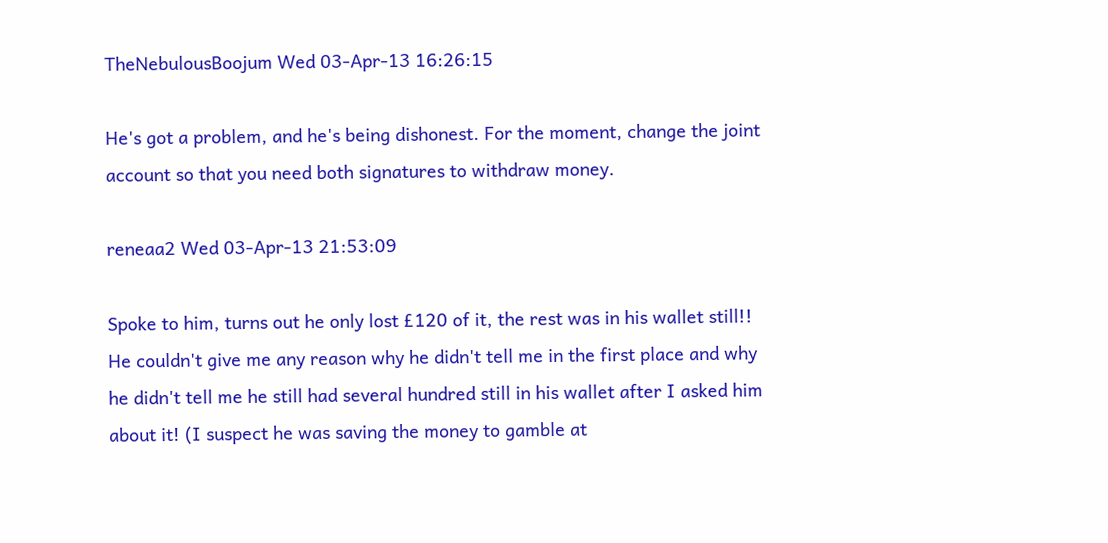TheNebulousBoojum Wed 03-Apr-13 16:26:15

He's got a problem, and he's being dishonest. For the moment, change the joint account so that you need both signatures to withdraw money.

reneaa2 Wed 03-Apr-13 21:53:09

Spoke to him, turns out he only lost £120 of it, the rest was in his wallet still!! He couldn't give me any reason why he didn't tell me in the first place and why he didn't tell me he still had several hundred still in his wallet after I asked him about it! (I suspect he was saving the money to gamble at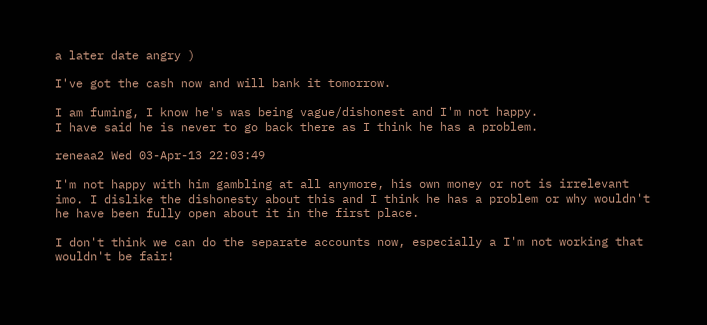a later date angry )

I've got the cash now and will bank it tomorrow.

I am fuming, I know he's was being vague/dishonest and I'm not happy.
I have said he is never to go back there as I think he has a problem.

reneaa2 Wed 03-Apr-13 22:03:49

I'm not happy with him gambling at all anymore, his own money or not is irrelevant imo. I dislike the dishonesty about this and I think he has a problem or why wouldn't he have been fully open about it in the first place.

I don't think we can do the separate accounts now, especially a I'm not working that wouldn't be fair!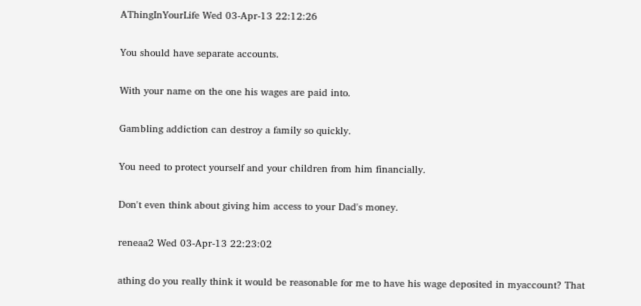AThingInYourLife Wed 03-Apr-13 22:12:26

You should have separate accounts.

With your name on the one his wages are paid into.

Gambling addiction can destroy a family so quickly.

You need to protect yourself and your children from him financially.

Don't even think about giving him access to your Dad's money.

reneaa2 Wed 03-Apr-13 22:23:02

athing do you really think it would be reasonable for me to have his wage deposited in myaccount? That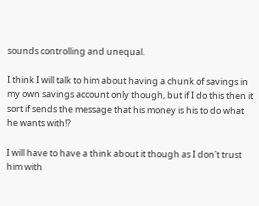sounds controlling and unequal.

I think I will talk to him about having a chunk of savings in my own savings account only though, but if I do this then it sort if sends the message that his money is his to do what he wants with!?

I will have to have a think about it though as I don't trust him with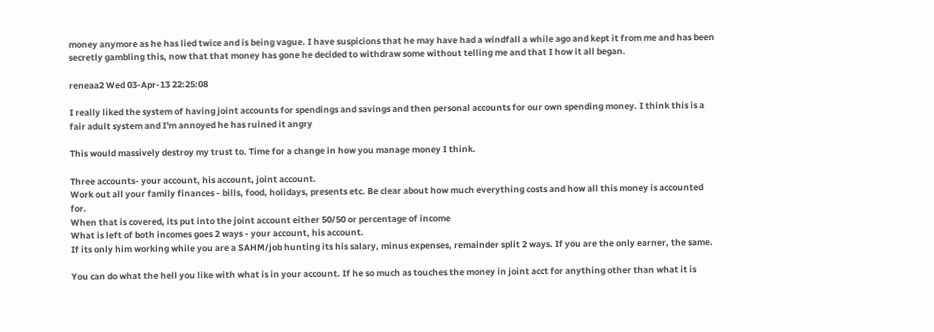money anymore as he has lied twice and is being vague. I have suspicions that he may have had a windfall a while ago and kept it from me and has been secretly gambling this, now that that money has gone he decided to withdraw some without telling me and that I how it all began.

reneaa2 Wed 03-Apr-13 22:25:08

I really liked the system of having joint accounts for spendings and savings and then personal accounts for our own spending money. I think this is a fair adult system and I'm annoyed he has ruined it angry

This would massively destroy my trust to. Time for a change in how you manage money I think.

Three accounts- your account, his account, joint account.
Work out all your family finances - bills, food, holidays, presents etc. Be clear about how much everything costs and how all this money is accounted for.
When that is covered, its put into the joint account either 50/50 or percentage of income
What is left of both incomes goes 2 ways - your account, his account.
If its only him working while you are a SAHM/job hunting its his salary, minus expenses, remainder split 2 ways. If you are the only earner, the same.

You can do what the hell you like with what is in your account. If he so much as touches the money in joint acct for anything other than what it is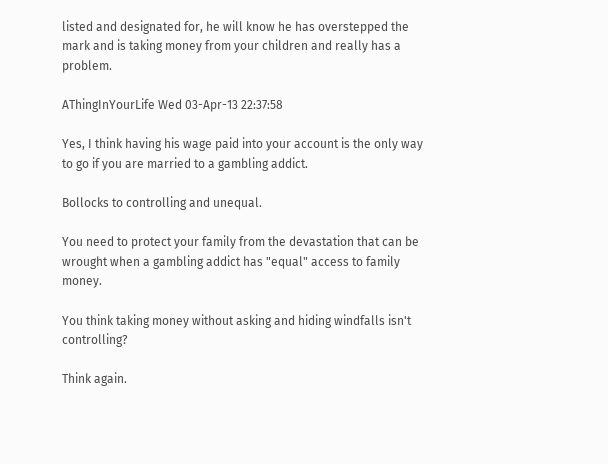listed and designated for, he will know he has overstepped the mark and is taking money from your children and really has a problem.

AThingInYourLife Wed 03-Apr-13 22:37:58

Yes, I think having his wage paid into your account is the only way to go if you are married to a gambling addict.

Bollocks to controlling and unequal.

You need to protect your family from the devastation that can be wrought when a gambling addict has "equal" access to family money.

You think taking money without asking and hiding windfalls isn't controlling?

Think again.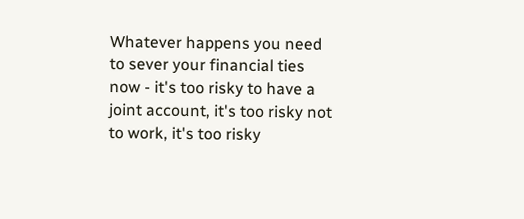Whatever happens you need to sever your financial ties now - it's too risky to have a joint account, it's too risky not to work, it's too risky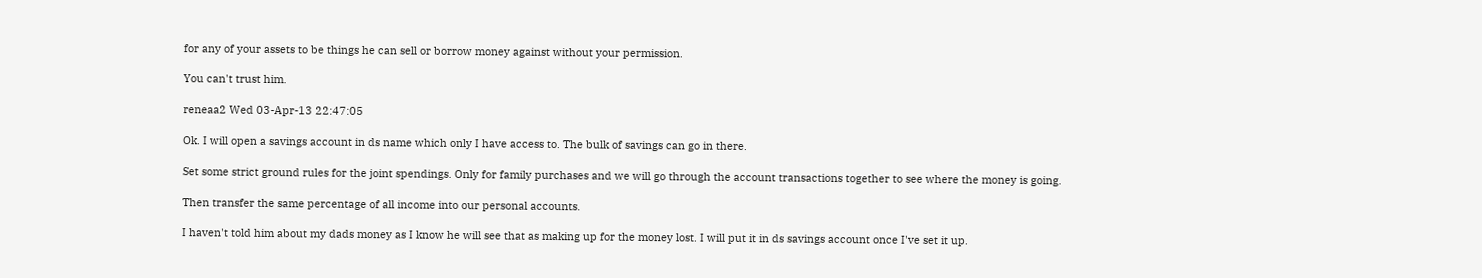for any of your assets to be things he can sell or borrow money against without your permission.

You can't trust him.

reneaa2 Wed 03-Apr-13 22:47:05

Ok. I will open a savings account in ds name which only I have access to. The bulk of savings can go in there.

Set some strict ground rules for the joint spendings. Only for family purchases and we will go through the account transactions together to see where the money is going.

Then transfer the same percentage of all income into our personal accounts.

I haven't told him about my dads money as I know he will see that as making up for the money lost. I will put it in ds savings account once I've set it up.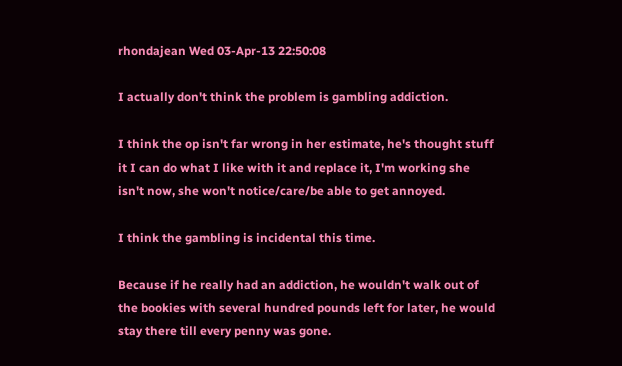rhondajean Wed 03-Apr-13 22:50:08

I actually don't think the problem is gambling addiction.

I think the op isn't far wrong in her estimate, he's thought stuff it I can do what I like with it and replace it, I'm working she isn't now, she won't notice/care/be able to get annoyed.

I think the gambling is incidental this time.

Because if he really had an addiction, he wouldn't walk out of the bookies with several hundred pounds left for later, he would stay there till every penny was gone.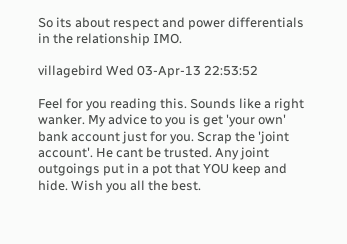So its about respect and power differentials in the relationship IMO.

villagebird Wed 03-Apr-13 22:53:52

Feel for you reading this. Sounds like a right wanker. My advice to you is get 'your own' bank account just for you. Scrap the 'joint account'. He cant be trusted. Any joint outgoings put in a pot that YOU keep and hide. Wish you all the best.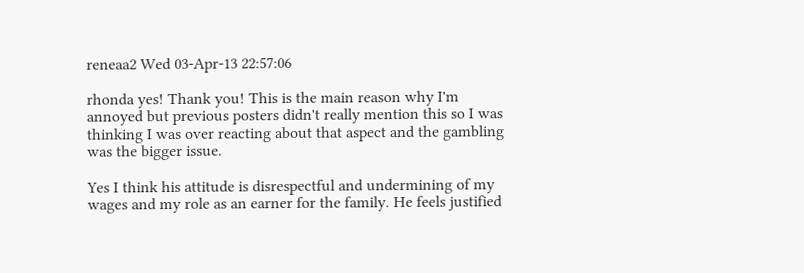reneaa2 Wed 03-Apr-13 22:57:06

rhonda yes! Thank you! This is the main reason why I'm annoyed but previous posters didn't really mention this so I was thinking I was over reacting about that aspect and the gambling was the bigger issue.

Yes I think his attitude is disrespectful and undermining of my wages and my role as an earner for the family. He feels justified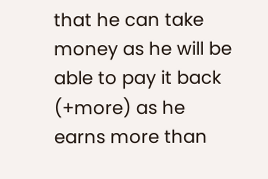that he can take money as he will be able to pay it back (+more) as he earns more than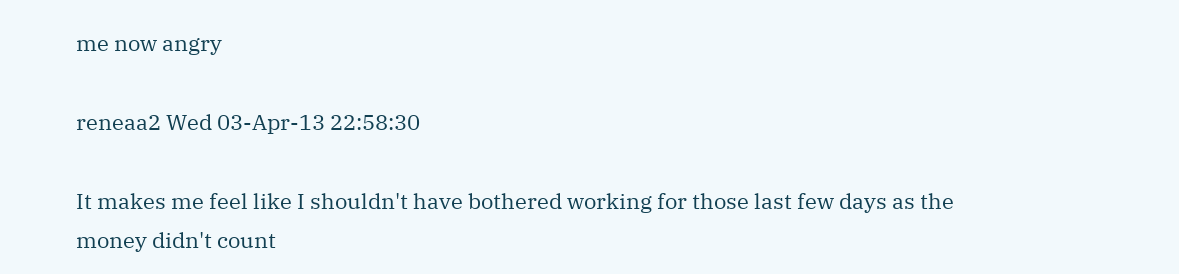me now angry

reneaa2 Wed 03-Apr-13 22:58:30

It makes me feel like I shouldn't have bothered working for those last few days as the money didn't count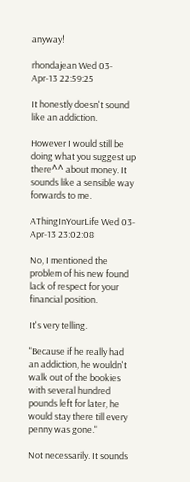anyway!

rhondajean Wed 03-Apr-13 22:59:25

It honestly doesn't sound like an addiction.

However I would still be doing what you suggest up there^^ about money. It sounds like a sensible way forwards to me.

AThingInYourLife Wed 03-Apr-13 23:02:08

No, I mentioned the problem of his new found lack of respect for your financial position.

It's very telling.

"Because if he really had an addiction, he wouldn't walk out of the bookies with several hundred pounds left for later, he would stay there till every penny was gone."

Not necessarily. It sounds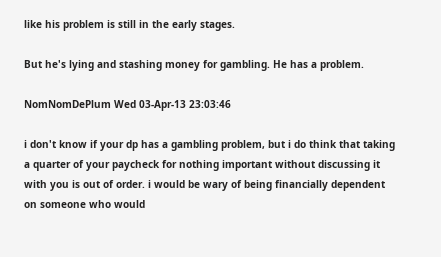like his problem is still in the early stages.

But he's lying and stashing money for gambling. He has a problem.

NomNomDePlum Wed 03-Apr-13 23:03:46

i don't know if your dp has a gambling problem, but i do think that taking a quarter of your paycheck for nothing important without discussing it with you is out of order. i would be wary of being financially dependent on someone who would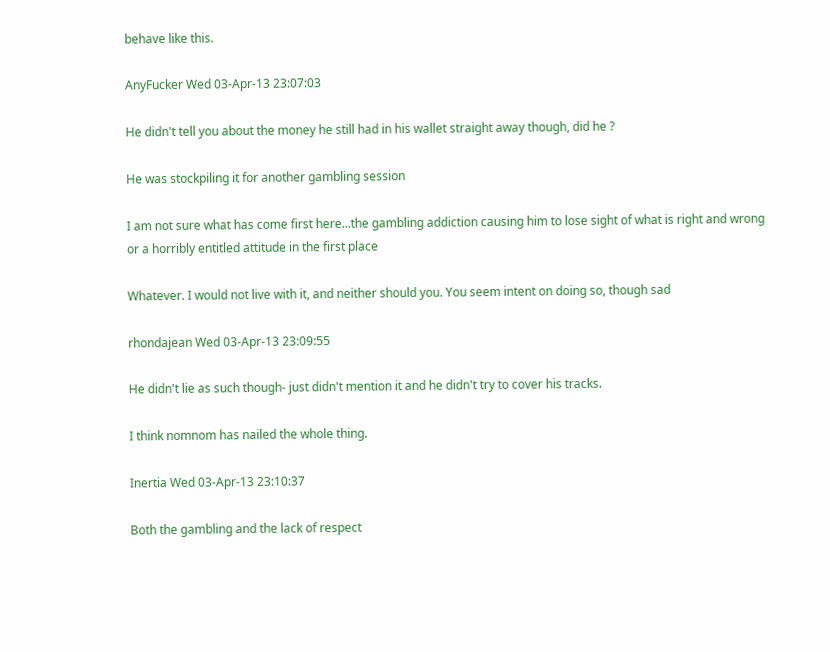behave like this.

AnyFucker Wed 03-Apr-13 23:07:03

He didn't tell you about the money he still had in his wallet straight away though, did he ?

He was stockpiling it for another gambling session

I am not sure what has come first here...the gambling addiction causing him to lose sight of what is right and wrong or a horribly entitled attitude in the first place

Whatever. I would not live with it, and neither should you. You seem intent on doing so, though sad

rhondajean Wed 03-Apr-13 23:09:55

He didn't lie as such though- just didn't mention it and he didn't try to cover his tracks.

I think nomnom has nailed the whole thing.

Inertia Wed 03-Apr-13 23:10:37

Both the gambling and the lack of respect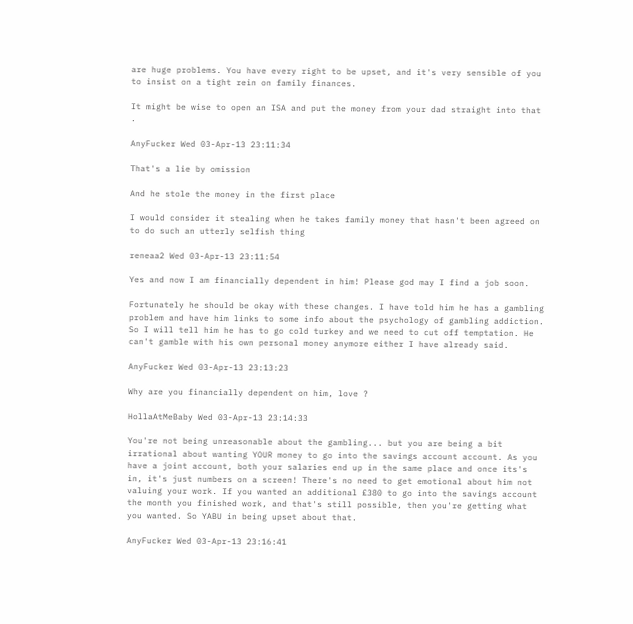are huge problems. You have every right to be upset, and it's very sensible of you to insist on a tight rein on family finances.

It might be wise to open an ISA and put the money from your dad straight into that .

AnyFucker Wed 03-Apr-13 23:11:34

That's a lie by omission

And he stole the money in the first place

I would consider it stealing when he takes family money that hasn't been agreed on to do such an utterly selfish thing

reneaa2 Wed 03-Apr-13 23:11:54

Yes and now I am financially dependent in him! Please god may I find a job soon.

Fortunately he should be okay with these changes. I have told him he has a gambling problem and have him links to some info about the psychology of gambling addiction. So I will tell him he has to go cold turkey and we need to cut off temptation. He can't gamble with his own personal money anymore either I have already said.

AnyFucker Wed 03-Apr-13 23:13:23

Why are you financially dependent on him, love ?

HollaAtMeBaby Wed 03-Apr-13 23:14:33

You're not being unreasonable about the gambling... but you are being a bit irrational about wanting YOUR money to go into the savings account account. As you have a joint account, both your salaries end up in the same place and once its's in, it's just numbers on a screen! There's no need to get emotional about him not valuing your work. If you wanted an additional £380 to go into the savings account the month you finished work, and that's still possible, then you're getting what you wanted. So YABU in being upset about that.

AnyFucker Wed 03-Apr-13 23:16:41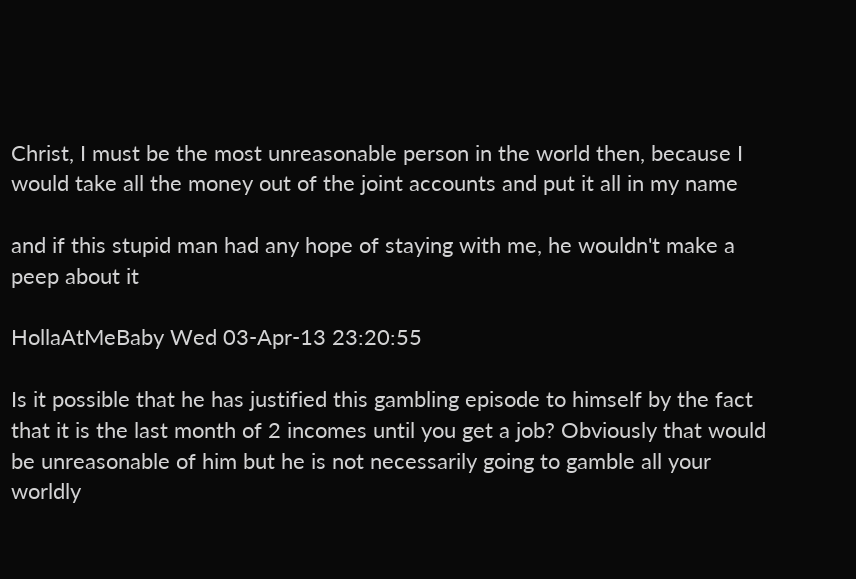Christ, I must be the most unreasonable person in the world then, because I would take all the money out of the joint accounts and put it all in my name

and if this stupid man had any hope of staying with me, he wouldn't make a peep about it

HollaAtMeBaby Wed 03-Apr-13 23:20:55

Is it possible that he has justified this gambling episode to himself by the fact that it is the last month of 2 incomes until you get a job? Obviously that would be unreasonable of him but he is not necessarily going to gamble all your worldly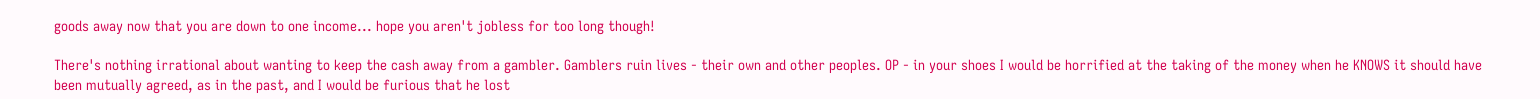goods away now that you are down to one income... hope you aren't jobless for too long though!

There's nothing irrational about wanting to keep the cash away from a gambler. Gamblers ruin lives - their own and other peoples. OP - in your shoes I would be horrified at the taking of the money when he KNOWS it should have been mutually agreed, as in the past, and I would be furious that he lost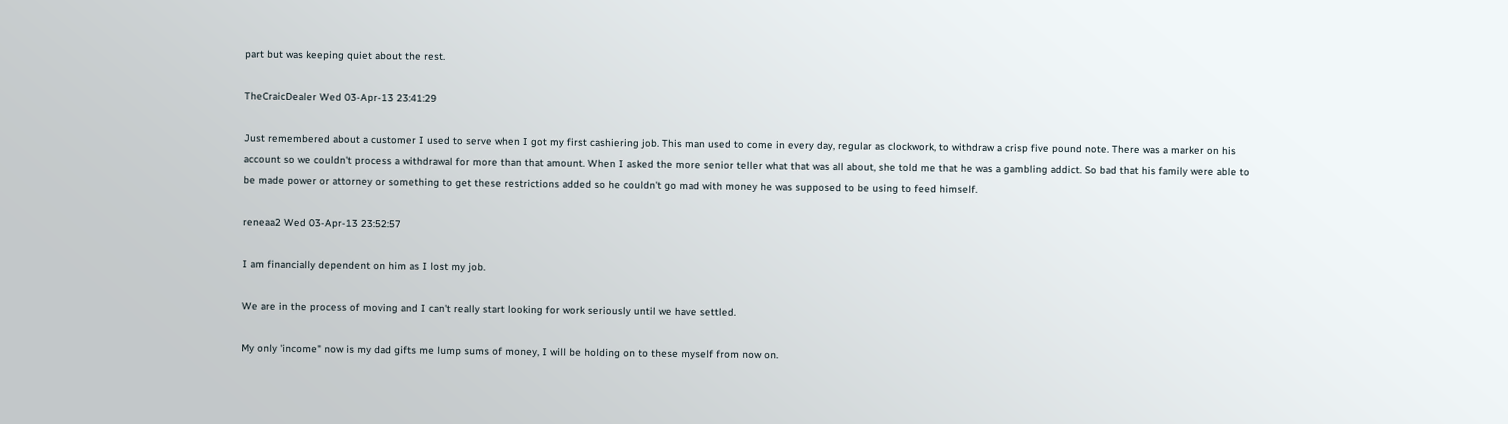part but was keeping quiet about the rest.

TheCraicDealer Wed 03-Apr-13 23:41:29

Just remembered about a customer I used to serve when I got my first cashiering job. This man used to come in every day, regular as clockwork, to withdraw a crisp five pound note. There was a marker on his account so we couldn't process a withdrawal for more than that amount. When I asked the more senior teller what that was all about, she told me that he was a gambling addict. So bad that his family were able to be made power or attorney or something to get these restrictions added so he couldn't go mad with money he was supposed to be using to feed himself.

reneaa2 Wed 03-Apr-13 23:52:57

I am financially dependent on him as I lost my job.

We are in the process of moving and I can't really start looking for work seriously until we have settled.

My only 'income" now is my dad gifts me lump sums of money, I will be holding on to these myself from now on.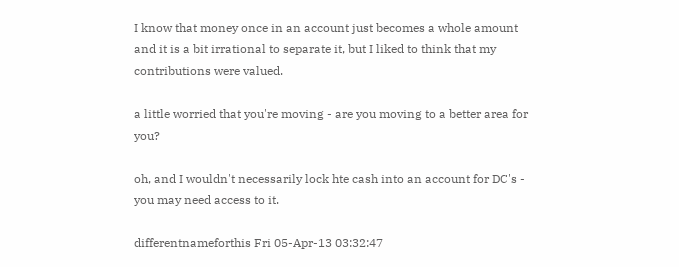I know that money once in an account just becomes a whole amount and it is a bit irrational to separate it, but I liked to think that my contributions were valued.

a little worried that you're moving - are you moving to a better area for you?

oh, and I wouldn't necessarily lock hte cash into an account for DC's - you may need access to it.

differentnameforthis Fri 05-Apr-13 03:32:47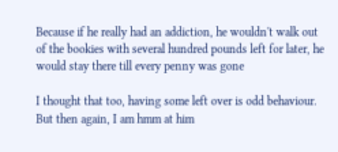Because if he really had an addiction, he wouldn't walk out of the bookies with several hundred pounds left for later, he would stay there till every penny was gone

I thought that too, having some left over is odd behaviour. But then again, I am hmm at him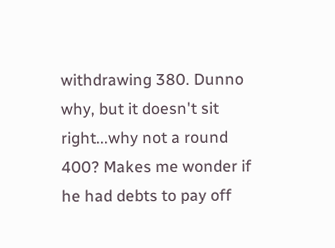withdrawing 380. Dunno why, but it doesn't sit right...why not a round 400? Makes me wonder if he had debts to pay off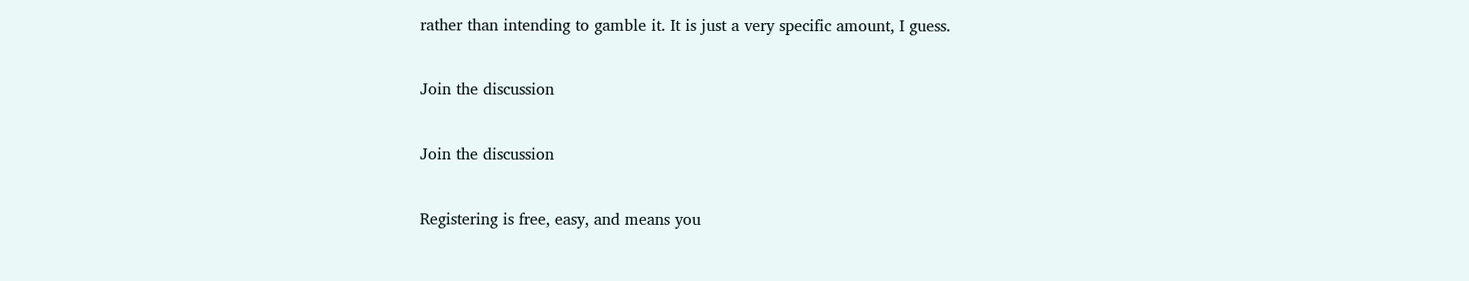rather than intending to gamble it. It is just a very specific amount, I guess.

Join the discussion

Join the discussion

Registering is free, easy, and means you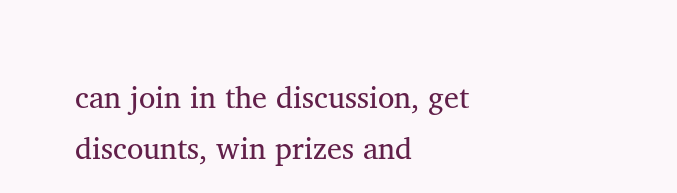can join in the discussion, get discounts, win prizes and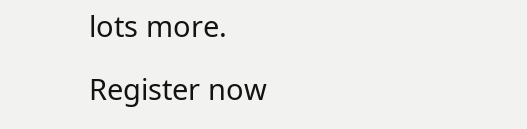lots more.

Register now